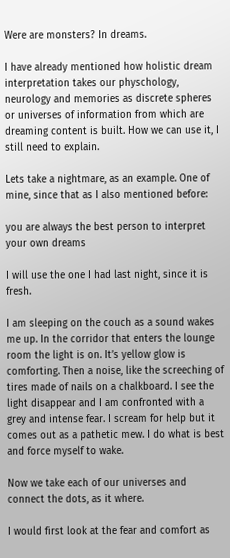Were are monsters? In dreams.

I have already mentioned how holistic dream interpretation takes our physchology, neurology and memories as discrete spheres or universes of information from which are dreaming content is built. How we can use it, I still need to explain.

Lets take a nightmare, as an example. One of mine, since that as I also mentioned before:

you are always the best person to interpret your own dreams

I will use the one I had last night, since it is fresh.

I am sleeping on the couch as a sound wakes me up. In the corridor that enters the lounge room the light is on. It’s yellow glow is comforting. Then a noise, like the screeching of tires made of nails on a chalkboard. I see the light disappear and I am confronted with a grey and intense fear. I scream for help but it comes out as a pathetic mew. I do what is best and force myself to wake.

Now we take each of our universes and connect the dots, as it where.

I would first look at the fear and comfort as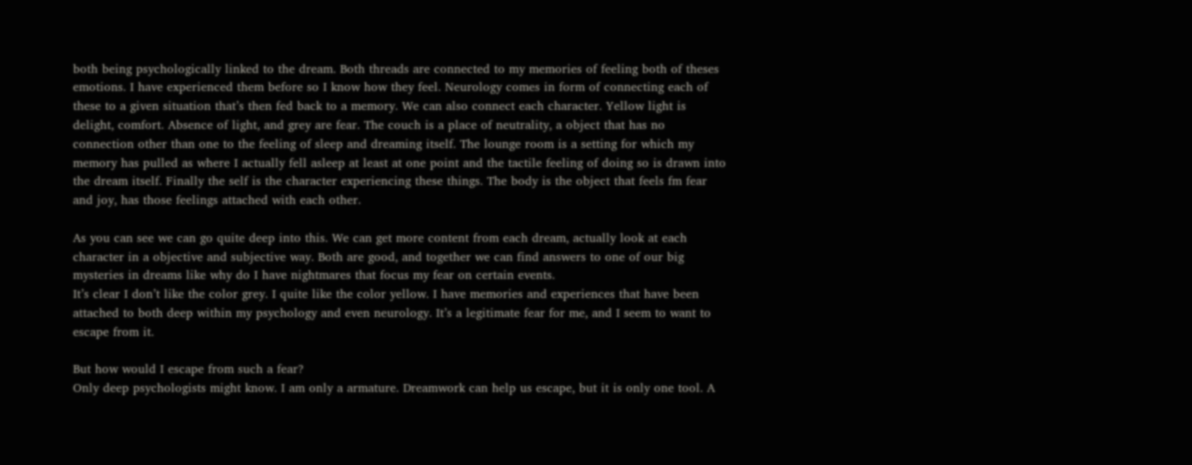both being psychologically linked to the dream. Both threads are connected to my memories of feeling both of theses emotions. I have experienced them before so I know how they feel. Neurology comes in form of connecting each of these to a given situation that’s then fed back to a memory. We can also connect each character. Yellow light is delight, comfort. Absence of light, and grey are fear. The couch is a place of neutrality, a object that has no connection other than one to the feeling of sleep and dreaming itself. The lounge room is a setting for which my memory has pulled as where I actually fell asleep at least at one point and the tactile feeling of doing so is drawn into the dream itself. Finally the self is the character experiencing these things. The body is the object that feels fm fear and joy, has those feelings attached with each other.

As you can see we can go quite deep into this. We can get more content from each dream, actually look at each character in a objective and subjective way. Both are good, and together we can find answers to one of our big mysteries in dreams like why do I have nightmares that focus my fear on certain events.
It’s clear I don’t like the color grey. I quite like the color yellow. I have memories and experiences that have been attached to both deep within my psychology and even neurology. It’s a legitimate fear for me, and I seem to want to escape from it.

But how would I escape from such a fear?
Only deep psychologists might know. I am only a armature. Dreamwork can help us escape, but it is only one tool. A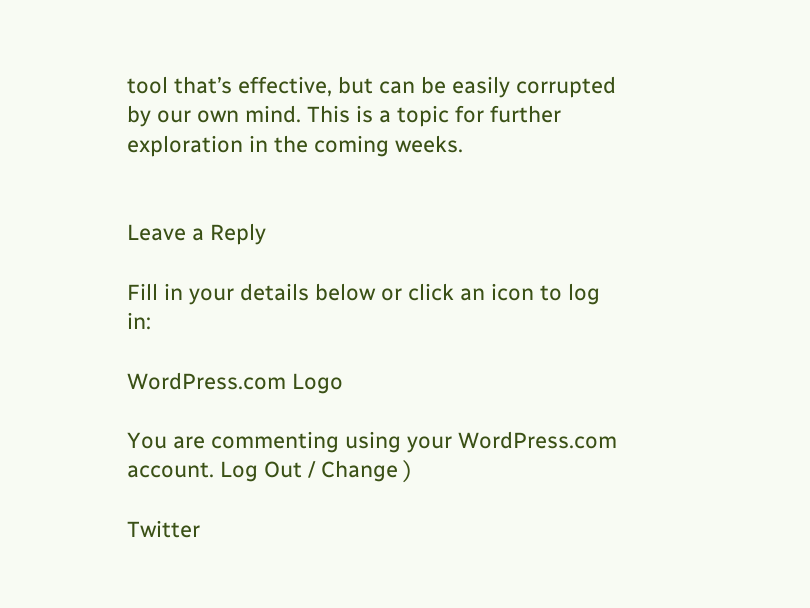tool that’s effective, but can be easily corrupted by our own mind. This is a topic for further exploration in the coming weeks.


Leave a Reply

Fill in your details below or click an icon to log in:

WordPress.com Logo

You are commenting using your WordPress.com account. Log Out / Change )

Twitter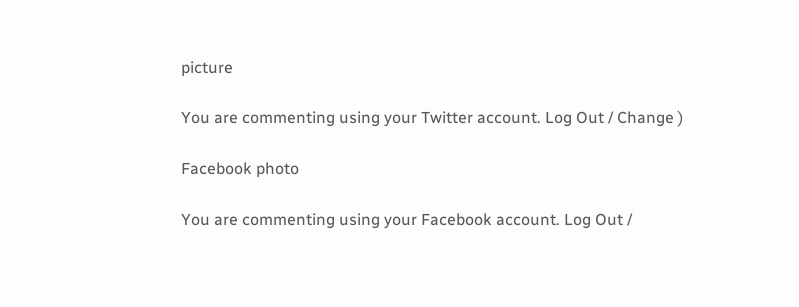picture

You are commenting using your Twitter account. Log Out / Change )

Facebook photo

You are commenting using your Facebook account. Log Out /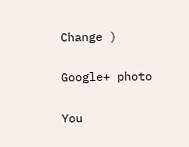Change )

Google+ photo

You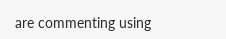are commenting using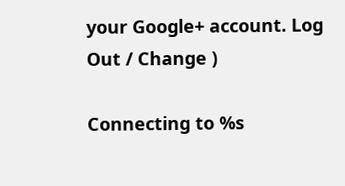your Google+ account. Log Out / Change )

Connecting to %s